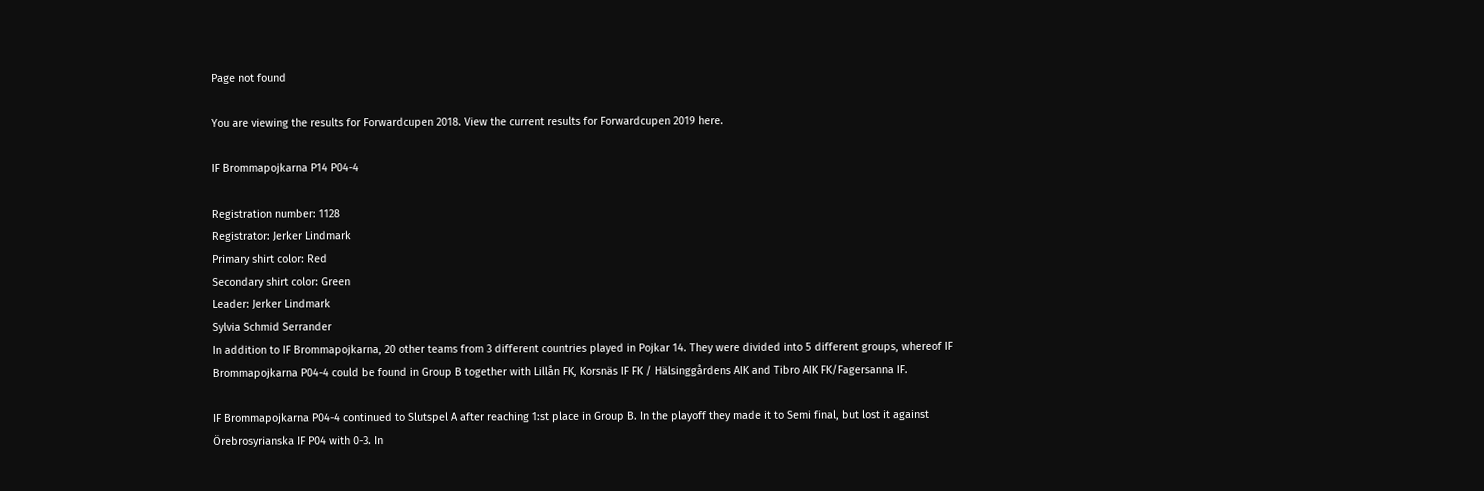Page not found

You are viewing the results for Forwardcupen 2018. View the current results for Forwardcupen 2019 here.

IF Brommapojkarna P14 P04-4

Registration number: 1128
Registrator: Jerker Lindmark
Primary shirt color: Red
Secondary shirt color: Green
Leader: Jerker Lindmark
Sylvia Schmid Serrander
In addition to IF Brommapojkarna, 20 other teams from 3 different countries played in Pojkar 14. They were divided into 5 different groups, whereof IF Brommapojkarna P04-4 could be found in Group B together with Lillån FK, Korsnäs IF FK / Hälsinggårdens AIK and Tibro AIK FK/Fagersanna IF.

IF Brommapojkarna P04-4 continued to Slutspel A after reaching 1:st place in Group B. In the playoff they made it to Semi final, but lost it against Örebrosyrianska IF P04 with 0-3. In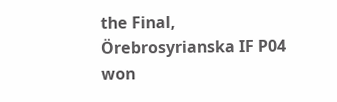the Final, Örebrosyrianska IF P04 won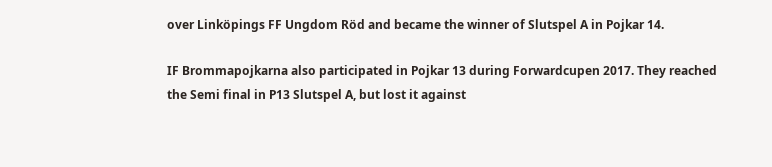over Linköpings FF Ungdom Röd and became the winner of Slutspel A in Pojkar 14.

IF Brommapojkarna also participated in Pojkar 13 during Forwardcupen 2017. They reached the Semi final in P13 Slutspel A, but lost it against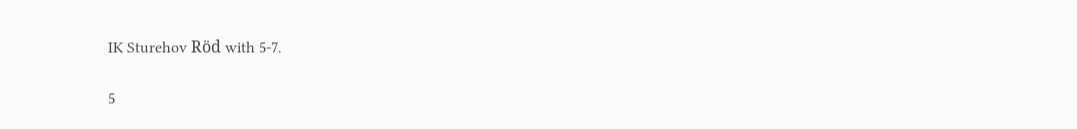IK Sturehov Röd with 5-7.

5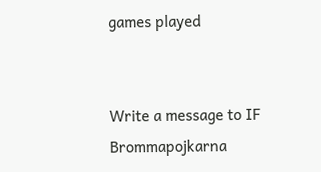games played


Write a message to IF Brommapojkarna